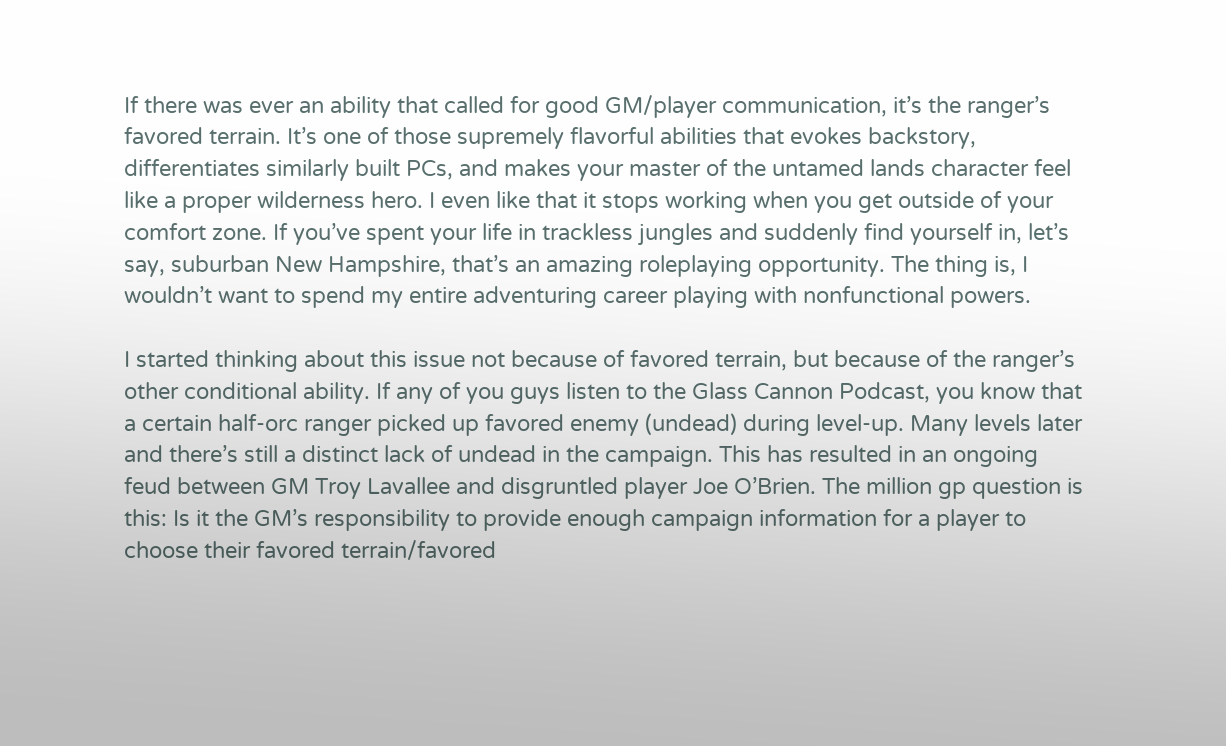If there was ever an ability that called for good GM/player communication, it’s the ranger’s favored terrain. It’s one of those supremely flavorful abilities that evokes backstory, differentiates similarly built PCs, and makes your master of the untamed lands character feel like a proper wilderness hero. I even like that it stops working when you get outside of your comfort zone. If you’ve spent your life in trackless jungles and suddenly find yourself in, let’s say, suburban New Hampshire, that’s an amazing roleplaying opportunity. The thing is, I wouldn’t want to spend my entire adventuring career playing with nonfunctional powers.

I started thinking about this issue not because of favored terrain, but because of the ranger’s other conditional ability. If any of you guys listen to the Glass Cannon Podcast, you know that a certain half-orc ranger picked up favored enemy (undead) during level-up. Many levels later and there’s still a distinct lack of undead in the campaign. This has resulted in an ongoing feud between GM Troy Lavallee and disgruntled player Joe O’Brien. The million gp question is this: Is it the GM’s responsibility to provide enough campaign information for a player to choose their favored terrain/favored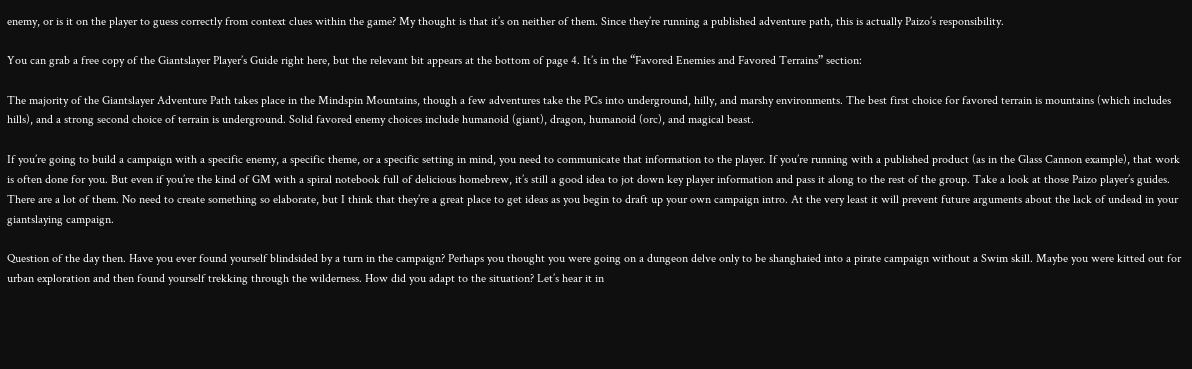enemy, or is it on the player to guess correctly from context clues within the game? My thought is that it’s on neither of them. Since they’re running a published adventure path, this is actually Paizo’s responsibility.

You can grab a free copy of the Giantslayer Player’s Guide right here, but the relevant bit appears at the bottom of page 4. It’s in the “Favored Enemies and Favored Terrains” section:

The majority of the Giantslayer Adventure Path takes place in the Mindspin Mountains, though a few adventures take the PCs into underground, hilly, and marshy environments. The best first choice for favored terrain is mountains (which includes hills), and a strong second choice of terrain is underground. Solid favored enemy choices include humanoid (giant), dragon, humanoid (orc), and magical beast.

If you’re going to build a campaign with a specific enemy, a specific theme, or a specific setting in mind, you need to communicate that information to the player. If you’re running with a published product (as in the Glass Cannon example), that work is often done for you. But even if you’re the kind of GM with a spiral notebook full of delicious homebrew, it’s still a good idea to jot down key player information and pass it along to the rest of the group. Take a look at those Paizo player’s guides. There are a lot of them. No need to create something so elaborate, but I think that they’re a great place to get ideas as you begin to draft up your own campaign intro. At the very least it will prevent future arguments about the lack of undead in your giantslaying campaign.

Question of the day then. Have you ever found yourself blindsided by a turn in the campaign? Perhaps you thought you were going on a dungeon delve only to be shanghaied into a pirate campaign without a Swim skill. Maybe you were kitted out for urban exploration and then found yourself trekking through the wilderness. How did you adapt to the situation? Let’s hear it in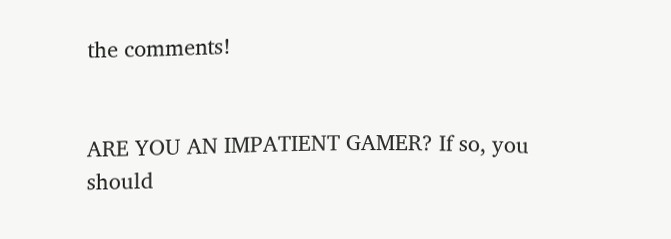the comments!


ARE YOU AN IMPATIENT GAMER? If so, you should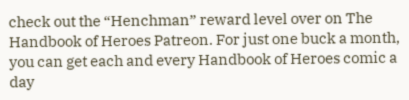check out the “Henchman” reward level over on The Handbook of Heroes Patreon. For just one buck a month, you can get each and every Handbook of Heroes comic a day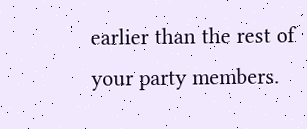earlier than the rest of your party members.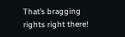That’s bragging rights right there!